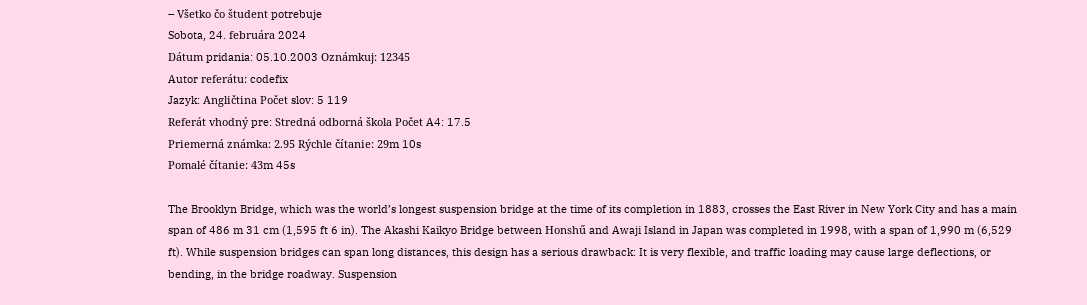– Všetko čo študent potrebuje
Sobota, 24. februára 2024
Dátum pridania: 05.10.2003 Oznámkuj: 12345
Autor referátu: codefix
Jazyk: Angličtina Počet slov: 5 119
Referát vhodný pre: Stredná odborná škola Počet A4: 17.5
Priemerná známka: 2.95 Rýchle čítanie: 29m 10s
Pomalé čítanie: 43m 45s

The Brooklyn Bridge, which was the world’s longest suspension bridge at the time of its completion in 1883, crosses the East River in New York City and has a main span of 486 m 31 cm (1,595 ft 6 in). The Akashi Kaikyo Bridge between Honshű and Awaji Island in Japan was completed in 1998, with a span of 1,990 m (6,529 ft). While suspension bridges can span long distances, this design has a serious drawback: It is very flexible, and traffic loading may cause large deflections, or bending, in the bridge roadway. Suspension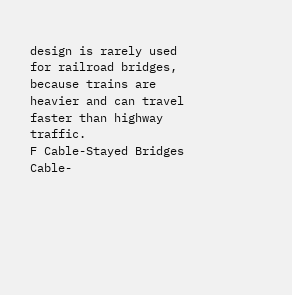design is rarely used for railroad bridges, because trains are heavier and can travel faster than highway traffic.
F Cable-Stayed Bridges
Cable-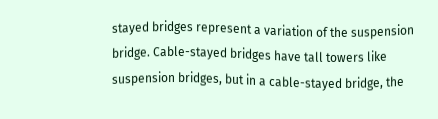stayed bridges represent a variation of the suspension bridge. Cable-stayed bridges have tall towers like suspension bridges, but in a cable-stayed bridge, the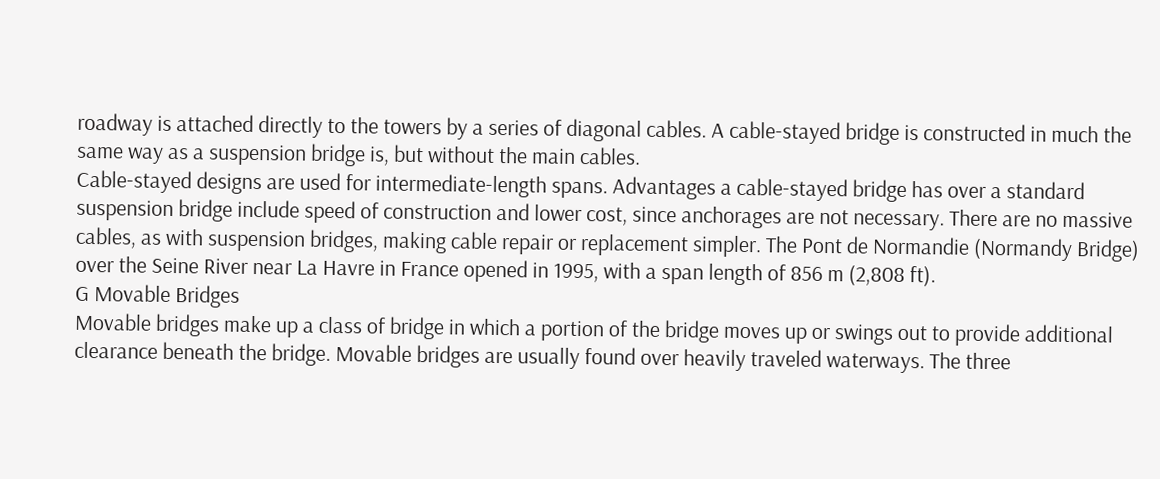roadway is attached directly to the towers by a series of diagonal cables. A cable-stayed bridge is constructed in much the same way as a suspension bridge is, but without the main cables.
Cable-stayed designs are used for intermediate-length spans. Advantages a cable-stayed bridge has over a standard suspension bridge include speed of construction and lower cost, since anchorages are not necessary. There are no massive cables, as with suspension bridges, making cable repair or replacement simpler. The Pont de Normandie (Normandy Bridge) over the Seine River near La Havre in France opened in 1995, with a span length of 856 m (2,808 ft).
G Movable Bridges
Movable bridges make up a class of bridge in which a portion of the bridge moves up or swings out to provide additional clearance beneath the bridge. Movable bridges are usually found over heavily traveled waterways. The three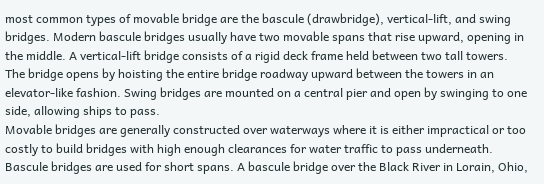most common types of movable bridge are the bascule (drawbridge), vertical-lift, and swing bridges. Modern bascule bridges usually have two movable spans that rise upward, opening in the middle. A vertical-lift bridge consists of a rigid deck frame held between two tall towers. The bridge opens by hoisting the entire bridge roadway upward between the towers in an elevator-like fashion. Swing bridges are mounted on a central pier and open by swinging to one side, allowing ships to pass.
Movable bridges are generally constructed over waterways where it is either impractical or too costly to build bridges with high enough clearances for water traffic to pass underneath. Bascule bridges are used for short spans. A bascule bridge over the Black River in Lorain, Ohio,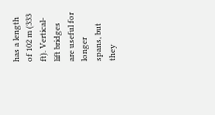has a length of 102 m (333 ft). Vertical-lift bridges are useful for longer spans, but they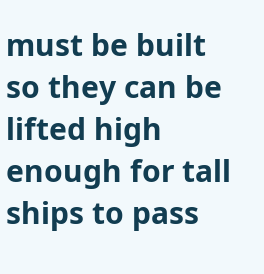must be built so they can be lifted high enough for tall ships to pass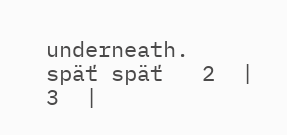underneath.
späť späť   2  |  3  |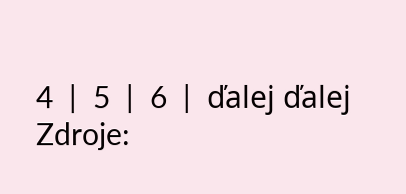4  |  5  |  6  |  ďalej ďalej
Zdroje: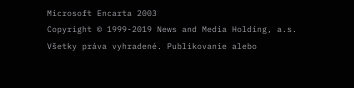Microsoft Encarta 2003
Copyright © 1999-2019 News and Media Holding, a.s.
Všetky práva vyhradené. Publikovanie alebo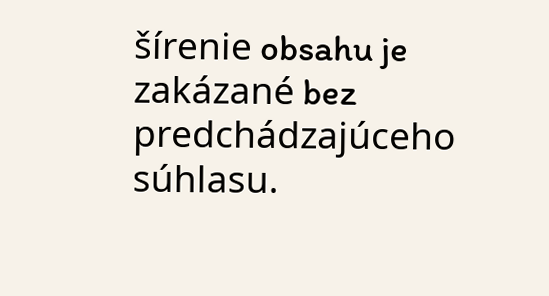šírenie obsahu je zakázané bez predchádzajúceho súhlasu.